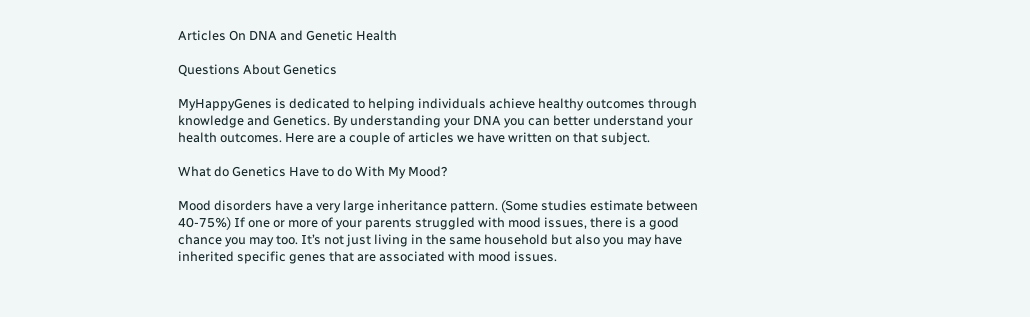Articles On DNA and Genetic Health

Questions About Genetics

MyHappyGenes is dedicated to helping individuals achieve healthy outcomes through knowledge and Genetics. By understanding your DNA you can better understand your health outcomes. Here are a couple of articles we have written on that subject.

What do Genetics Have to do With My Mood?

Mood disorders have a very large inheritance pattern. (Some studies estimate between 40-75%) If one or more of your parents struggled with mood issues, there is a good chance you may too. It’s not just living in the same household but also you may have inherited specific genes that are associated with mood issues.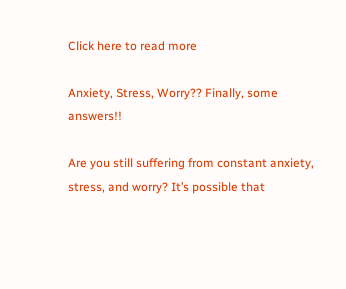Click here to read more

Anxiety, Stress, Worry?? Finally, some answers!!

Are you still suffering from constant anxiety, stress, and worry? It’s possible that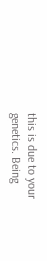this is due to your genetics. Being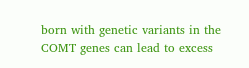born with genetic variants in the COMT genes can lead to excess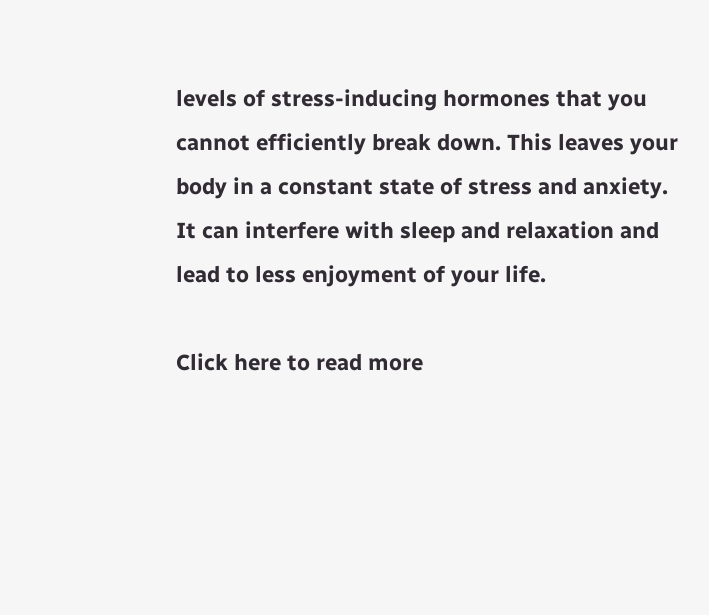levels of stress-inducing hormones that you cannot efficiently break down. This leaves your body in a constant state of stress and anxiety. It can interfere with sleep and relaxation and lead to less enjoyment of your life.

Click here to read more